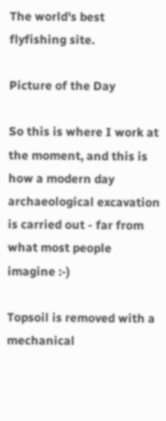The world's best flyfishing site.

Picture of the Day

So this is where I work at the moment, and this is how a modern day archaeological excavation is carried out - far from what most people imagine :-)

Topsoil is removed with a mechanical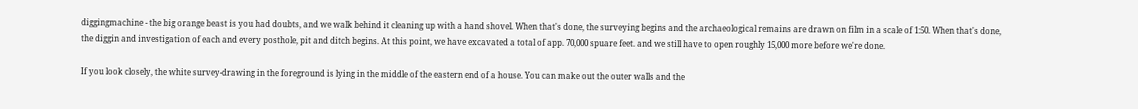diggingmachine - the big orange beast is you had doubts, and we walk behind it cleaning up with a hand shovel. When that's done, the surveying begins and the archaeological remains are drawn on film in a scale of 1:50. When that's done, the diggin and investigation of each and every posthole, pit and ditch begins. At this point, we have excavated a total of app. 70,000 spuare feet. and we still have to open roughly 15,000 more before we're done.

If you look closely, the white survey-drawing in the foreground is lying in the middle of the eastern end of a house. You can make out the outer walls and the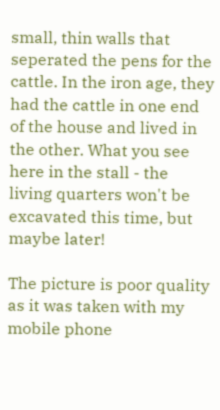small, thin walls that seperated the pens for the cattle. In the iron age, they had the cattle in one end of the house and lived in the other. What you see here in the stall - the living quarters won't be excavated this time, but maybe later!

The picture is poor quality as it was taken with my mobile phone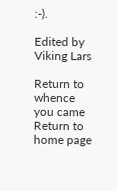:-).

Edited by Viking Lars

Return to whence you came
Return to home page